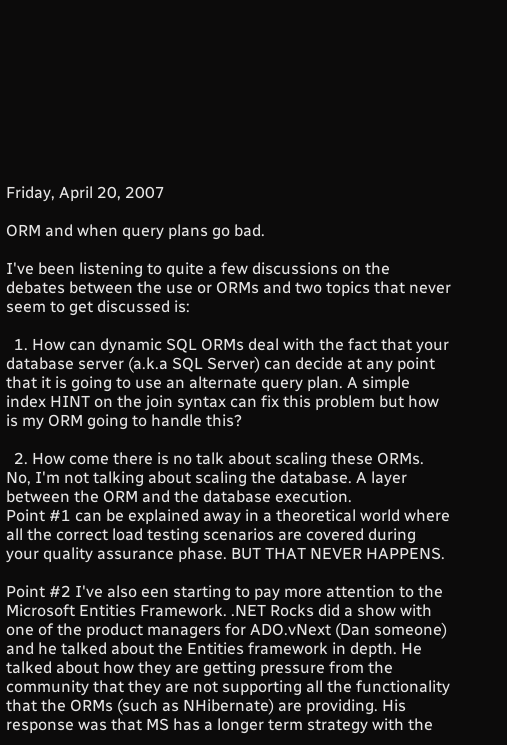Friday, April 20, 2007

ORM and when query plans go bad.

I've been listening to quite a few discussions on the debates between the use or ORMs and two topics that never seem to get discussed is:

  1. How can dynamic SQL ORMs deal with the fact that your database server (a.k.a SQL Server) can decide at any point that it is going to use an alternate query plan. A simple index HINT on the join syntax can fix this problem but how is my ORM going to handle this?

  2. How come there is no talk about scaling these ORMs. No, I'm not talking about scaling the database. A layer between the ORM and the database execution.
Point #1 can be explained away in a theoretical world where all the correct load testing scenarios are covered during your quality assurance phase. BUT THAT NEVER HAPPENS.

Point #2 I've also een starting to pay more attention to the Microsoft Entities Framework. .NET Rocks did a show with one of the product managers for ADO.vNext (Dan someone) and he talked about the Entities framework in depth. He talked about how they are getting pressure from the community that they are not supporting all the functionality that the ORMs (such as NHibernate) are providing. His response was that MS has a longer term strategy with the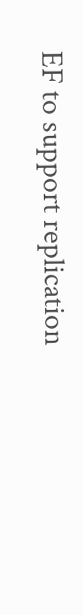EF to support replication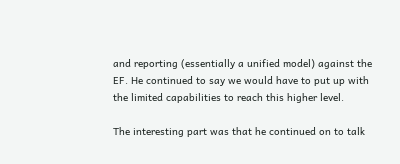and reporting (essentially a unified model) against the EF. He continued to say we would have to put up with the limited capabilities to reach this higher level.

The interesting part was that he continued on to talk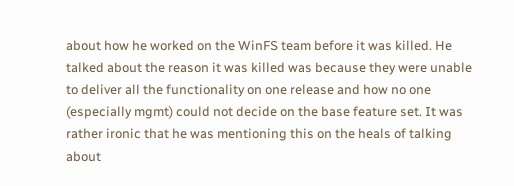about how he worked on the WinFS team before it was killed. He talked about the reason it was killed was because they were unable to deliver all the functionality on one release and how no one (especially mgmt) could not decide on the base feature set. It was rather ironic that he was mentioning this on the heals of talking about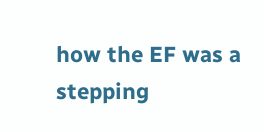how the EF was a stepping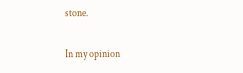stone.

In my opinion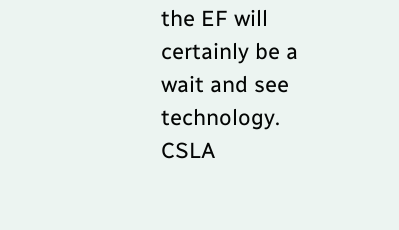the EF will certainly be a wait and see technology. CSLA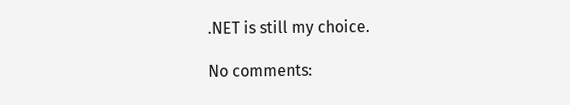.NET is still my choice.

No comments: